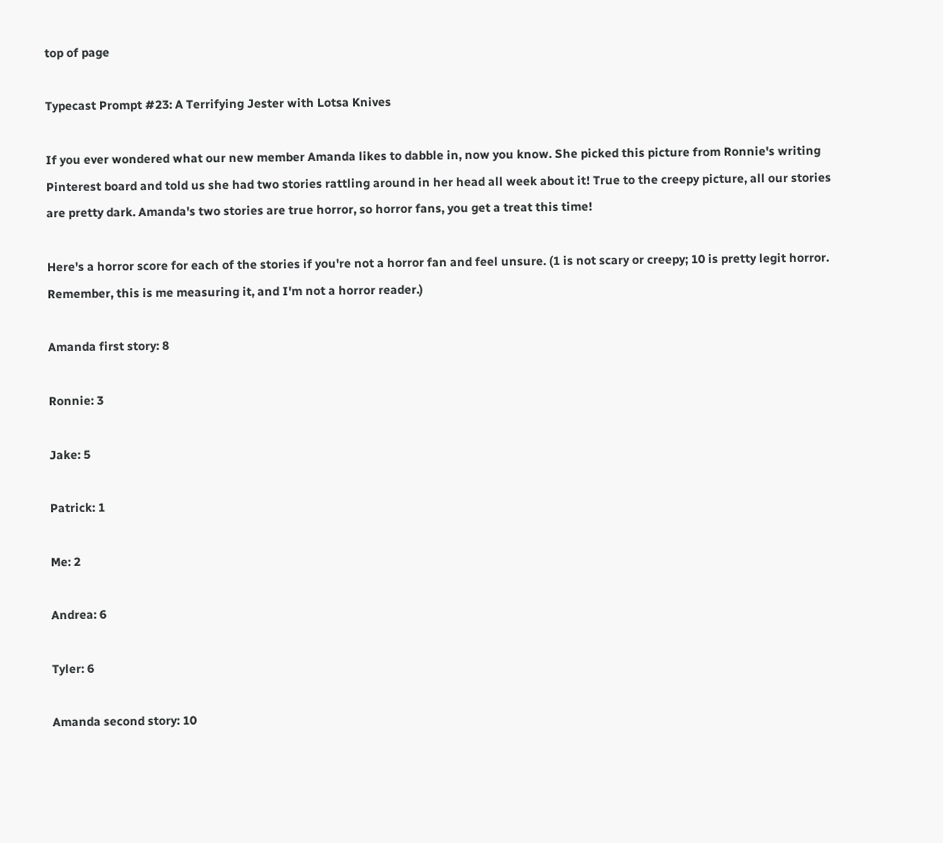top of page

Typecast Prompt #23: A Terrifying Jester with Lotsa Knives

If you ever wondered what our new member Amanda likes to dabble in, now you know. She picked this picture from Ronnie's writing Pinterest board and told us she had two stories rattling around in her head all week about it! True to the creepy picture, all our stories are pretty dark. Amanda's two stories are true horror, so horror fans, you get a treat this time!

Here's a horror score for each of the stories if you're not a horror fan and feel unsure. (1 is not scary or creepy; 10 is pretty legit horror. Remember, this is me measuring it, and I'm not a horror reader.)

Amanda first story: 8

Ronnie: 3

Jake: 5

Patrick: 1

Me: 2

Andrea: 6

Tyler: 6

Amanda second story: 10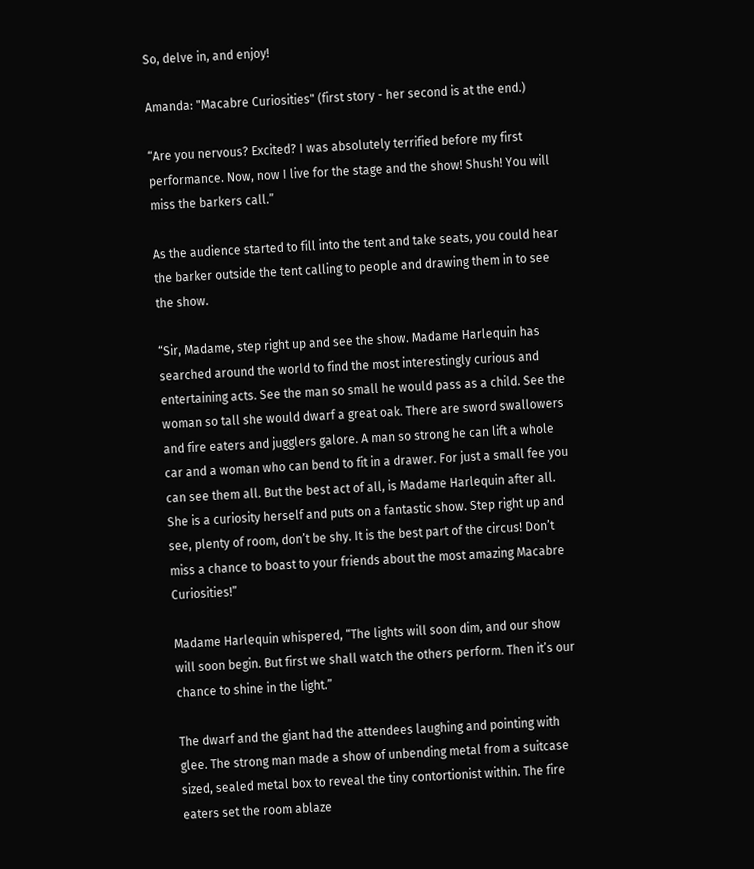So, delve in, and enjoy!

Amanda: "Macabre Curiosities" (first story - her second is at the end.)

“Are you nervous? Excited? I was absolutely terrified before my first performance. Now, now I live for the stage and the show! Shush! You will miss the barkers call.”

As the audience started to fill into the tent and take seats, you could hear the barker outside the tent calling to people and drawing them in to see the show.

“Sir, Madame, step right up and see the show. Madame Harlequin has searched around the world to find the most interestingly curious and entertaining acts. See the man so small he would pass as a child. See the woman so tall she would dwarf a great oak. There are sword swallowers and fire eaters and jugglers galore. A man so strong he can lift a whole car and a woman who can bend to fit in a drawer. For just a small fee you can see them all. But the best act of all, is Madame Harlequin after all. She is a curiosity herself and puts on a fantastic show. Step right up and see, plenty of room, don’t be shy. It is the best part of the circus! Don’t miss a chance to boast to your friends about the most amazing Macabre Curiosities!”

Madame Harlequin whispered, “The lights will soon dim, and our show will soon begin. But first we shall watch the others perform. Then it’s our chance to shine in the light.”

The dwarf and the giant had the attendees laughing and pointing with glee. The strong man made a show of unbending metal from a suitcase sized, sealed metal box to reveal the tiny contortionist within. The fire eaters set the room ablaze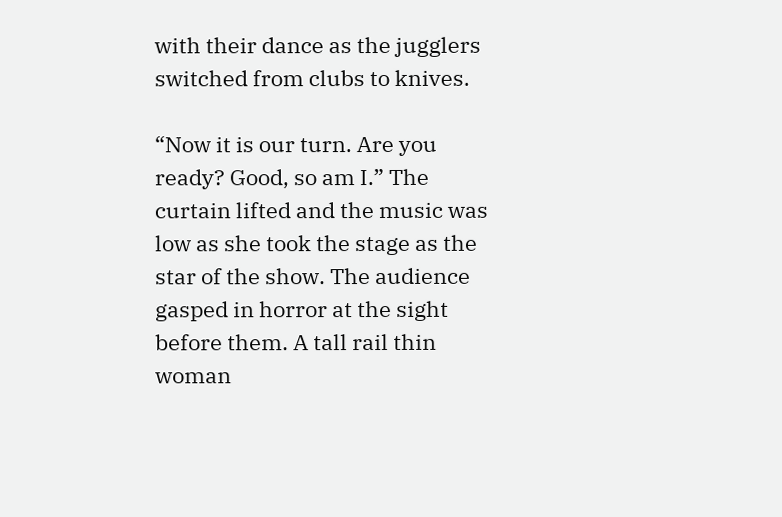with their dance as the jugglers switched from clubs to knives.

“Now it is our turn. Are you ready? Good, so am I.” The curtain lifted and the music was low as she took the stage as the star of the show. The audience gasped in horror at the sight before them. A tall rail thin woman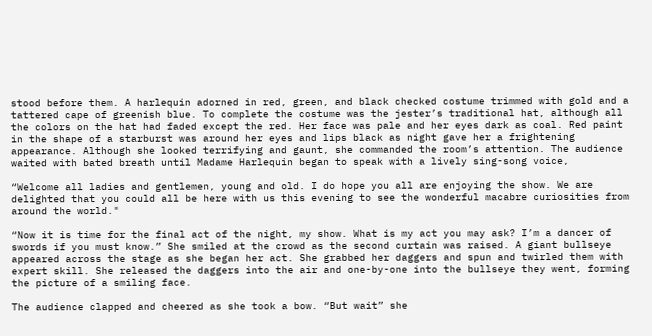stood before them. A harlequin adorned in red, green, and black checked costume trimmed with gold and a tattered cape of greenish blue. To complete the costume was the jester’s traditional hat, although all the colors on the hat had faded except the red. Her face was pale and her eyes dark as coal. Red paint in the shape of a starburst was around her eyes and lips black as night gave her a frightening appearance. Although she looked terrifying and gaunt, she commanded the room’s attention. The audience waited with bated breath until Madame Harlequin began to speak with a lively sing-song voice,

“Welcome all ladies and gentlemen, young and old. I do hope you all are enjoying the show. We are delighted that you could all be here with us this evening to see the wonderful macabre curiosities from around the world."

“Now it is time for the final act of the night, my show. What is my act you may ask? I’m a dancer of swords if you must know.” She smiled at the crowd as the second curtain was raised. A giant bullseye appeared across the stage as she began her act. She grabbed her daggers and spun and twirled them with expert skill. She released the daggers into the air and one-by-one into the bullseye they went, forming the picture of a smiling face.

The audience clapped and cheered as she took a bow. “But wait” she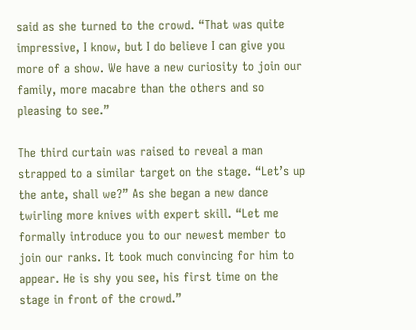said as she turned to the crowd. “That was quite impressive, I know, but I do believe I can give you more of a show. We have a new curiosity to join our family, more macabre than the others and so pleasing to see.”

The third curtain was raised to reveal a man strapped to a similar target on the stage. “Let’s up the ante, shall we?” As she began a new dance twirling more knives with expert skill. “Let me formally introduce you to our newest member to join our ranks. It took much convincing for him to appear. He is shy you see, his first time on the stage in front of the crowd.”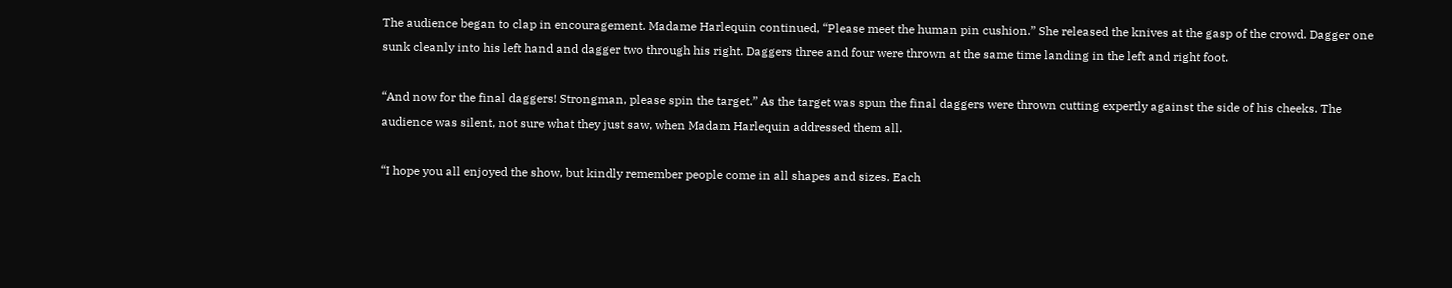The audience began to clap in encouragement. Madame Harlequin continued, “Please meet the human pin cushion.” She released the knives at the gasp of the crowd. Dagger one sunk cleanly into his left hand and dagger two through his right. Daggers three and four were thrown at the same time landing in the left and right foot.

“And now for the final daggers! Strongman, please spin the target.” As the target was spun the final daggers were thrown cutting expertly against the side of his cheeks. The audience was silent, not sure what they just saw, when Madam Harlequin addressed them all.

“I hope you all enjoyed the show, but kindly remember people come in all shapes and sizes. Each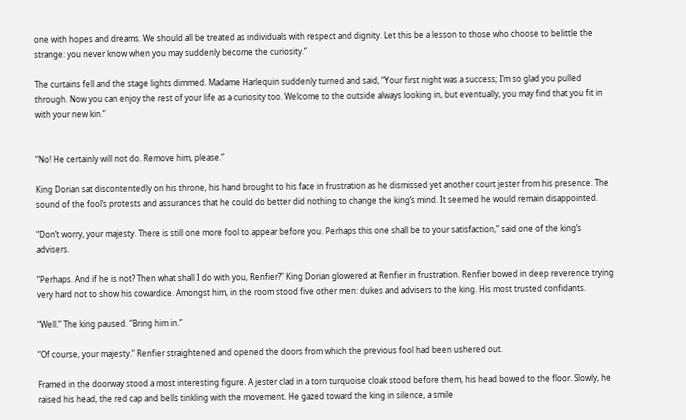one with hopes and dreams. We should all be treated as individuals with respect and dignity. Let this be a lesson to those who choose to belittle the strange: you never know when you may suddenly become the curiosity.”

The curtains fell and the stage lights dimmed. Madame Harlequin suddenly turned and said, “Your first night was a success; I’m so glad you pulled through. Now you can enjoy the rest of your life as a curiosity too. Welcome to the outside always looking in, but eventually, you may find that you fit in with your new kin.”


“No! He certainly will not do. Remove him, please.”

King Dorian sat discontentedly on his throne, his hand brought to his face in frustration as he dismissed yet another court jester from his presence. The sound of the fool’s protests and assurances that he could do better did nothing to change the king’s mind. It seemed he would remain disappointed.

“Don’t worry, your majesty. There is still one more fool to appear before you. Perhaps this one shall be to your satisfaction,” said one of the king’s advisers.

“Perhaps. And if he is not? Then what shall I do with you, Renfier?” King Dorian glowered at Renfier in frustration. Renfier bowed in deep reverence trying very hard not to show his cowardice. Amongst him, in the room stood five other men: dukes and advisers to the king. His most trusted confidants.

“Well.” The king paused. “Bring him in.”

“Of course, your majesty.” Renfier straightened and opened the doors from which the previous fool had been ushered out.

Framed in the doorway stood a most interesting figure. A jester clad in a torn turquoise cloak stood before them, his head bowed to the floor. Slowly, he raised his head, the red cap and bells tinkling with the movement. He gazed toward the king in silence, a smile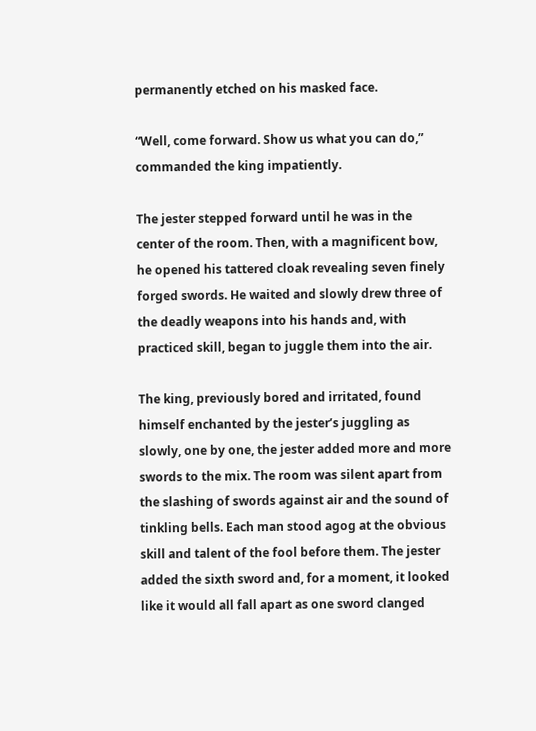permanently etched on his masked face.

“Well, come forward. Show us what you can do,” commanded the king impatiently.

The jester stepped forward until he was in the center of the room. Then, with a magnificent bow, he opened his tattered cloak revealing seven finely forged swords. He waited and slowly drew three of the deadly weapons into his hands and, with practiced skill, began to juggle them into the air.

The king, previously bored and irritated, found himself enchanted by the jester’s juggling as slowly, one by one, the jester added more and more swords to the mix. The room was silent apart from the slashing of swords against air and the sound of tinkling bells. Each man stood agog at the obvious skill and talent of the fool before them. The jester added the sixth sword and, for a moment, it looked like it would all fall apart as one sword clanged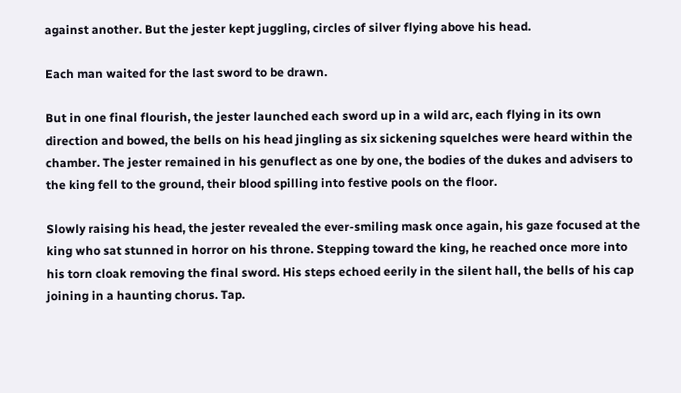against another. But the jester kept juggling, circles of silver flying above his head.

Each man waited for the last sword to be drawn.

But in one final flourish, the jester launched each sword up in a wild arc, each flying in its own direction and bowed, the bells on his head jingling as six sickening squelches were heard within the chamber. The jester remained in his genuflect as one by one, the bodies of the dukes and advisers to the king fell to the ground, their blood spilling into festive pools on the floor.

Slowly raising his head, the jester revealed the ever-smiling mask once again, his gaze focused at the king who sat stunned in horror on his throne. Stepping toward the king, he reached once more into his torn cloak removing the final sword. His steps echoed eerily in the silent hall, the bells of his cap joining in a haunting chorus. Tap.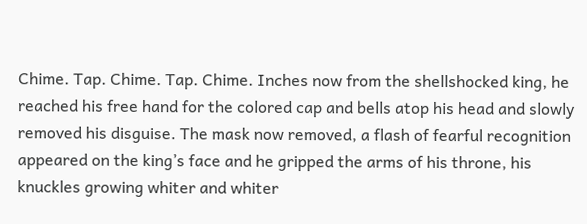Chime. Tap. Chime. Tap. Chime. Inches now from the shellshocked king, he reached his free hand for the colored cap and bells atop his head and slowly removed his disguise. The mask now removed, a flash of fearful recognition appeared on the king’s face and he gripped the arms of his throne, his knuckles growing whiter and whiter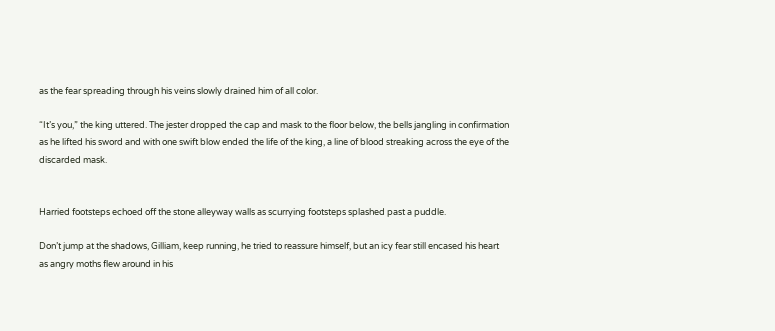as the fear spreading through his veins slowly drained him of all color.

“It’s you,” the king uttered. The jester dropped the cap and mask to the floor below, the bells jangling in confirmation as he lifted his sword and with one swift blow ended the life of the king, a line of blood streaking across the eye of the discarded mask.


Harried footsteps echoed off the stone alleyway walls as scurrying footsteps splashed past a puddle.

Don’t jump at the shadows, Gilliam, keep running, he tried to reassure himself, but an icy fear still encased his heart as angry moths flew around in his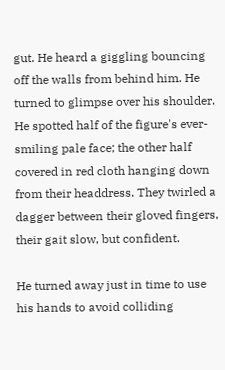gut. He heard a giggling bouncing off the walls from behind him. He turned to glimpse over his shoulder. He spotted half of the figure's ever-smiling pale face; the other half covered in red cloth hanging down from their headdress. They twirled a dagger between their gloved fingers, their gait slow, but confident.

He turned away just in time to use his hands to avoid colliding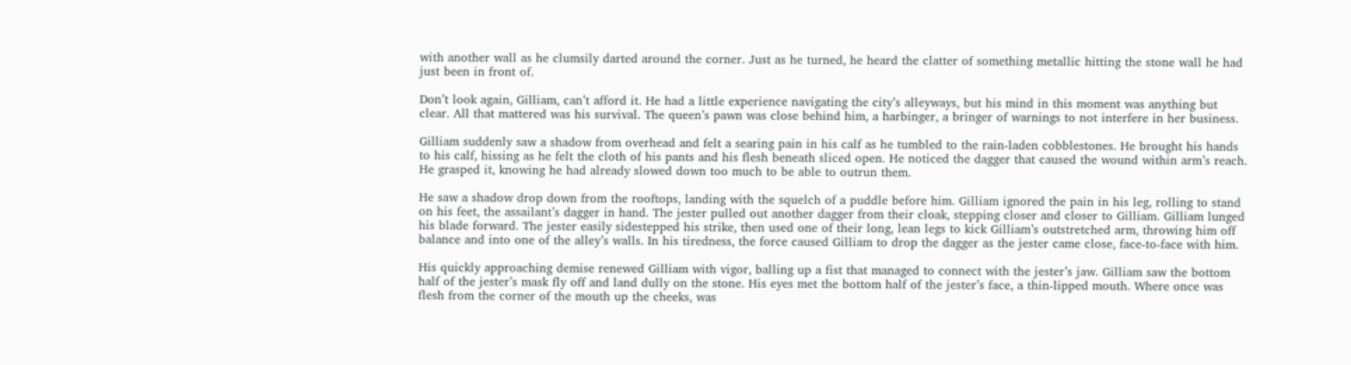with another wall as he clumsily darted around the corner. Just as he turned, he heard the clatter of something metallic hitting the stone wall he had just been in front of.

Don’t look again, Gilliam, can’t afford it. He had a little experience navigating the city’s alleyways, but his mind in this moment was anything but clear. All that mattered was his survival. The queen’s pawn was close behind him, a harbinger, a bringer of warnings to not interfere in her business.

Gilliam suddenly saw a shadow from overhead and felt a searing pain in his calf as he tumbled to the rain-laden cobblestones. He brought his hands to his calf, hissing as he felt the cloth of his pants and his flesh beneath sliced open. He noticed the dagger that caused the wound within arm’s reach. He grasped it, knowing he had already slowed down too much to be able to outrun them.

He saw a shadow drop down from the rooftops, landing with the squelch of a puddle before him. Gilliam ignored the pain in his leg, rolling to stand on his feet, the assailant’s dagger in hand. The jester pulled out another dagger from their cloak, stepping closer and closer to Gilliam. Gilliam lunged his blade forward. The jester easily sidestepped his strike, then used one of their long, lean legs to kick Gilliam’s outstretched arm, throwing him off balance and into one of the alley’s walls. In his tiredness, the force caused Gilliam to drop the dagger as the jester came close, face-to-face with him.

His quickly approaching demise renewed Gilliam with vigor, balling up a fist that managed to connect with the jester’s jaw. Gilliam saw the bottom half of the jester’s mask fly off and land dully on the stone. His eyes met the bottom half of the jester’s face, a thin-lipped mouth. Where once was flesh from the corner of the mouth up the cheeks, was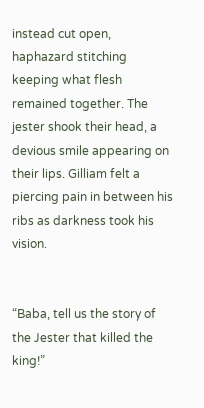instead cut open, haphazard stitching keeping what flesh remained together. The jester shook their head, a devious smile appearing on their lips. Gilliam felt a piercing pain in between his ribs as darkness took his vision.


“Baba, tell us the story of the Jester that killed the king!”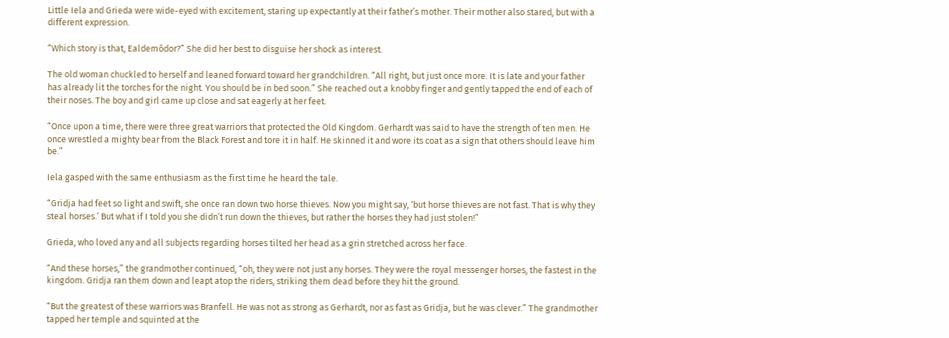Little Iela and Grieda were wide-eyed with excitement, staring up expectantly at their father’s mother. Their mother also stared, but with a different expression.

“Which story is that, Ealdemōdor?” She did her best to disguise her shock as interest.

The old woman chuckled to herself and leaned forward toward her grandchildren. “All right, but just once more. It is late and your father has already lit the torches for the night. You should be in bed soon.” She reached out a knobby finger and gently tapped the end of each of their noses. The boy and girl came up close and sat eagerly at her feet.

“Once upon a time, there were three great warriors that protected the Old Kingdom. Gerhardt was said to have the strength of ten men. He once wrestled a mighty bear from the Black Forest and tore it in half. He skinned it and wore its coat as a sign that others should leave him be.”

Iela gasped with the same enthusiasm as the first time he heard the tale.

“Gridja had feet so light and swift, she once ran down two horse thieves. Now you might say, ‘but horse thieves are not fast. That is why they steal horses.’ But what if I told you she didn’t run down the thieves, but rather the horses they had just stolen!”

Grieda, who loved any and all subjects regarding horses tilted her head as a grin stretched across her face.

“And these horses,” the grandmother continued, “oh, they were not just any horses. They were the royal messenger horses, the fastest in the kingdom. Gridja ran them down and leapt atop the riders, striking them dead before they hit the ground.

“But the greatest of these warriors was Branfell. He was not as strong as Gerhardt, nor as fast as Gridja, but he was clever.” The grandmother tapped her temple and squinted at the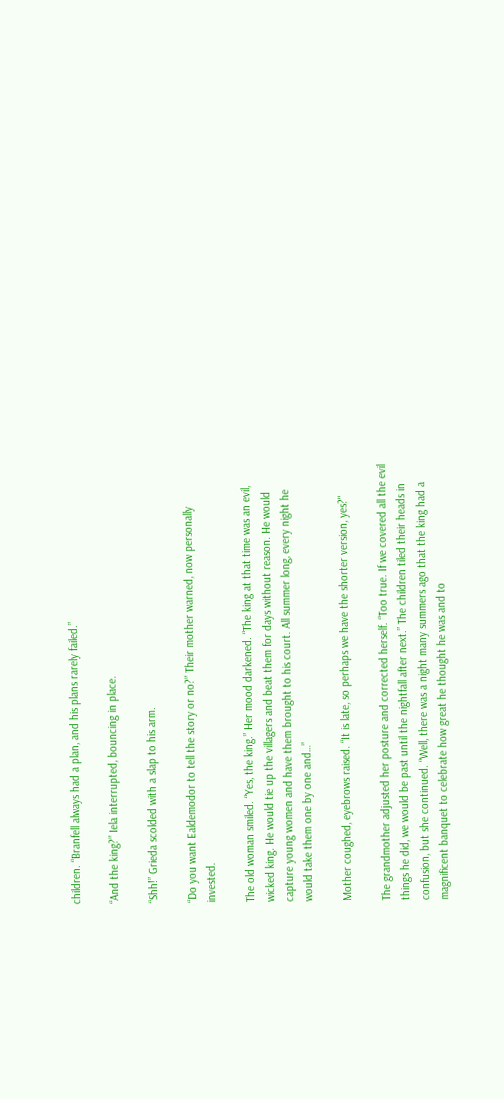children. “Branfell always had a plan, and his plans rarely failed.”

“And the king?” Iela interrupted, bouncing in place.

“Shh!” Grieda scolded with a slap to his arm.

“Do you want Ealdemodor to tell the story or no?” Their mother warned, now personally invested.

The old woman smiled. “Yes, the king.” Her mood darkened. “The king at that time was an evil, wicked king. He would tie up the villagers and beat them for days without reason. He would capture young women and have them brought to his court. All summer long, every night he would take them one by one and…”

Mother coughed, eyebrows raised. “It is late, so perhaps we have the shorter version, yes?"

The grandmother adjusted her posture and corrected herself. “Too true. If we covered all the evil things he did, we would be past until the nightfall after next.” The children tiled their heads in confusion, but she continued. “Well, there was a night many summers ago that the king had a magnificent banquet to celebrate how great he thought he was and to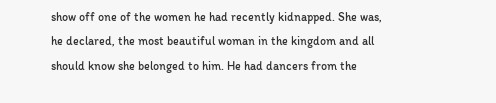show off one of the women he had recently kidnapped. She was, he declared, the most beautiful woman in the kingdom and all should know she belonged to him. He had dancers from the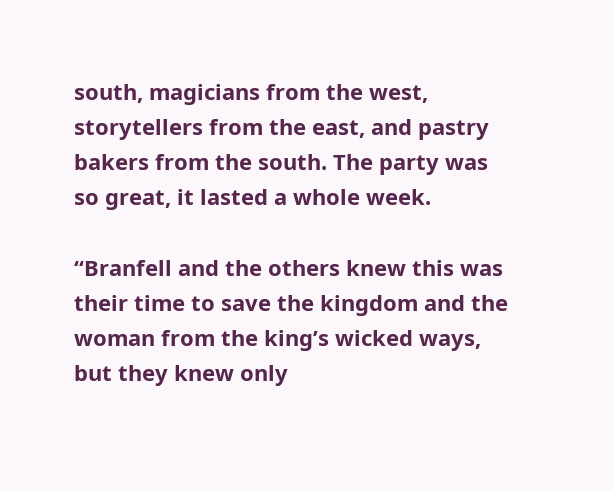south, magicians from the west, storytellers from the east, and pastry bakers from the south. The party was so great, it lasted a whole week.

“Branfell and the others knew this was their time to save the kingdom and the woman from the king’s wicked ways, but they knew only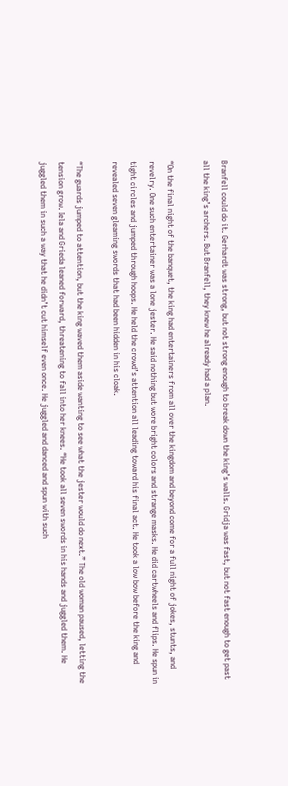Branfell could do it. Gerhardt was strong, but not strong enough to break down the king’s walls. Gridja was fast, but not fast enough to get past all the king’s archers. But Branfell, they knew he already had a plan.

“On the final night of the banquet, the king had entertainers from all over the kingdom and beyond come for a full night of jokes, stunts, and revelry. One such entertainer was a lone jester. He said nothing but wore bright colors and strange masks. He did cartwheels and flips. He spun in tight circles and jumped through hoops. He held the crowd’s attention all leading toward his final act. He took a low bow before the king and revealed seven gleaming swords that had been hidden in his cloak.

“The guards jumped to attention, but the king waved them aside wanting to see what the jester would do next.” The old woman paused, letting the tension grow. Iela and Grieda leaned forward, threatening to fall into her knees. “He took all seven swords in his hands and juggled them. He juggled them in such a way that he didn’t cut himself even once. He juggled and danced and spun with such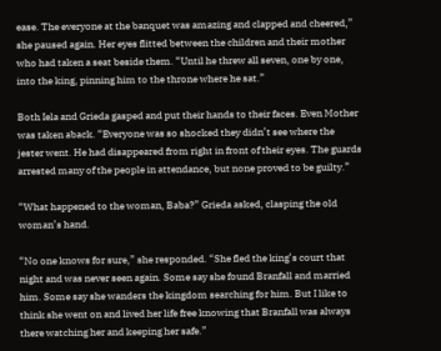ease. The everyone at the banquet was amazing and clapped and cheered,” she paused again. Her eyes flitted between the children and their mother who had taken a seat beside them. “Until he threw all seven, one by one, into the king, pinning him to the throne where he sat.”

Both Iela and Grieda gasped and put their hands to their faces. Even Mother was taken aback. “Everyone was so shocked they didn’t see where the jester went. He had disappeared from right in front of their eyes. The guards arrested many of the people in attendance, but none proved to be guilty.”

“What happened to the woman, Baba?” Grieda asked, clasping the old woman’s hand.

“No one knows for sure,” she responded. “She fled the king’s court that night and was never seen again. Some say she found Branfall and married him. Some say she wanders the kingdom searching for him. But I like to think she went on and lived her life free knowing that Branfall was always there watching her and keeping her safe.”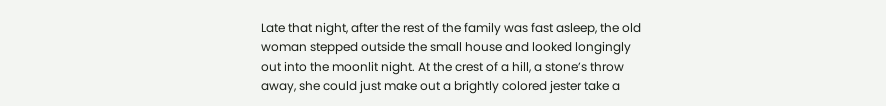Late that night, after the rest of the family was fast asleep, the old woman stepped outside the small house and looked longingly out into the moonlit night. At the crest of a hill, a stone’s throw away, she could just make out a brightly colored jester take a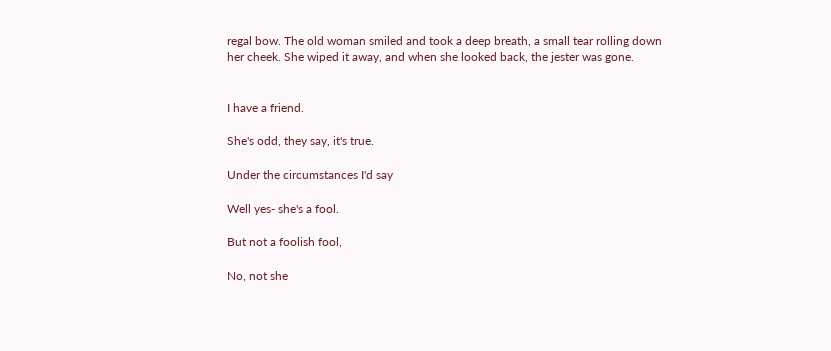regal bow. The old woman smiled and took a deep breath, a small tear rolling down her cheek. She wiped it away, and when she looked back, the jester was gone.


I have a friend.

She's odd, they say, it's true.

Under the circumstances I'd say

Well yes- she's a fool.

But not a foolish fool,

No, not she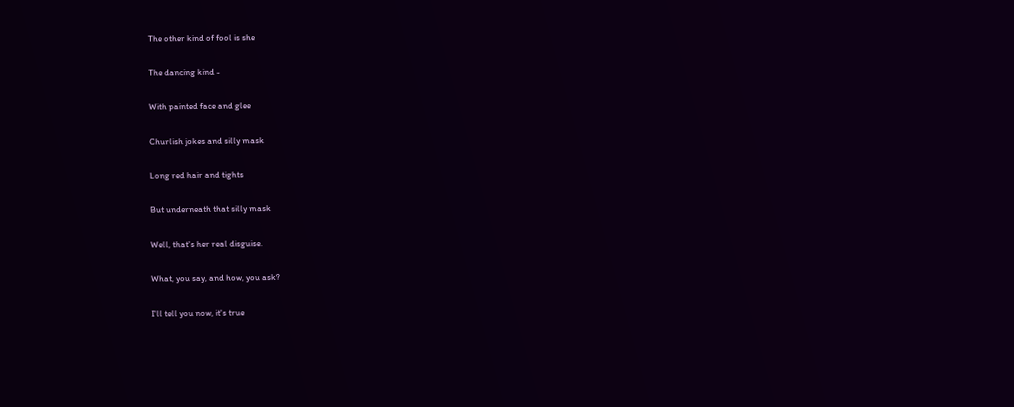The other kind of fool is she

The dancing kind -

With painted face and glee

Churlish jokes and silly mask

Long red hair and tights

But underneath that silly mask

Well, that's her real disguise.

What, you say, and how, you ask?

I'll tell you now, it's true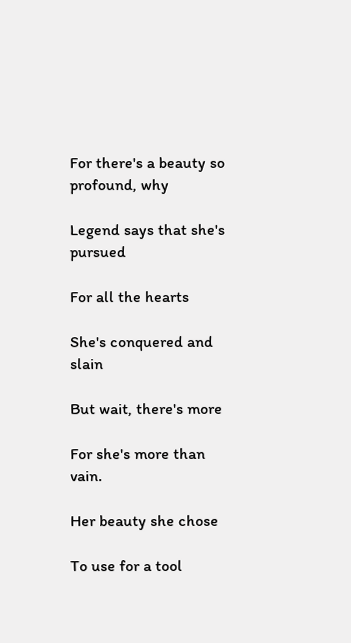For there's a beauty so profound, why

Legend says that she's pursued

For all the hearts

She's conquered and slain

But wait, there's more

For she's more than vain.

Her beauty she chose

To use for a tool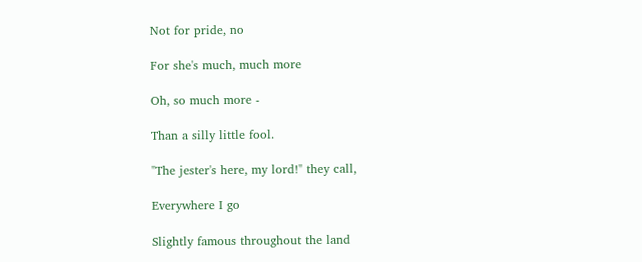Not for pride, no

For she's much, much more

Oh, so much more -

Than a silly little fool.

"The jester's here, my lord!" they call,

Everywhere I go

Slightly famous throughout the land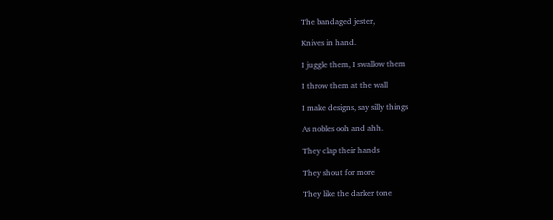The bandaged jester,

Knives in hand.

I juggle them, I swallow them

I throw them at the wall

I make designs, say silly things

As nobles ooh and ahh.

They clap their hands

They shout for more

They like the darker tone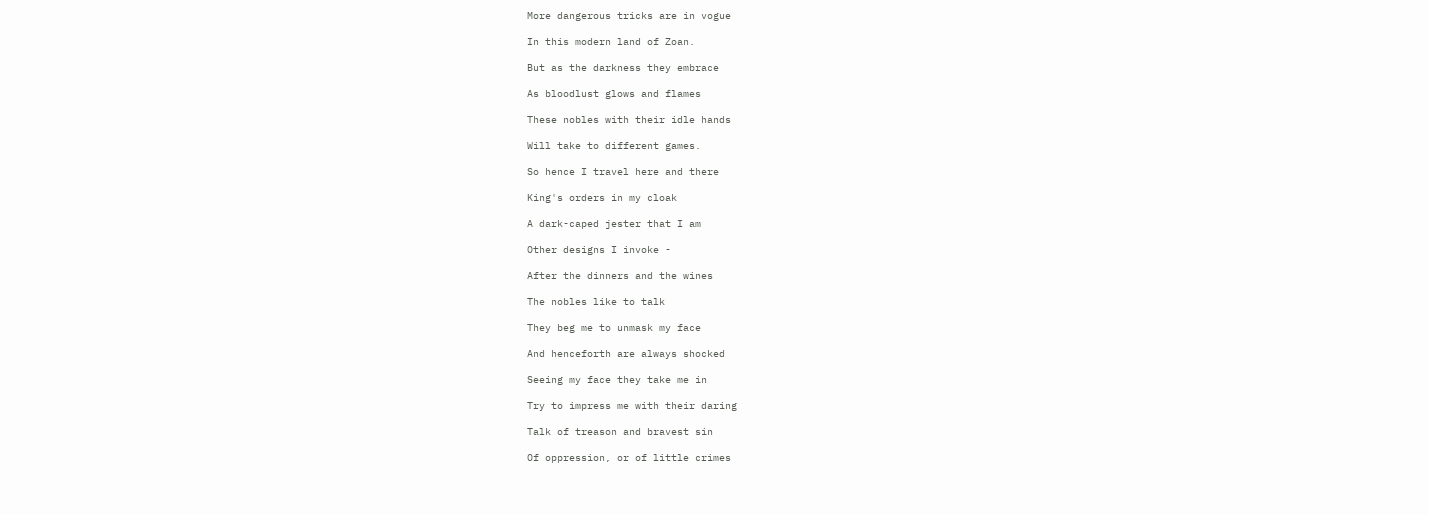More dangerous tricks are in vogue

In this modern land of Zoan.

But as the darkness they embrace

As bloodlust glows and flames

These nobles with their idle hands

Will take to different games.

So hence I travel here and there

King's orders in my cloak

A dark-caped jester that I am

Other designs I invoke -

After the dinners and the wines

The nobles like to talk

They beg me to unmask my face

And henceforth are always shocked

Seeing my face they take me in

Try to impress me with their daring

Talk of treason and bravest sin

Of oppression, or of little crimes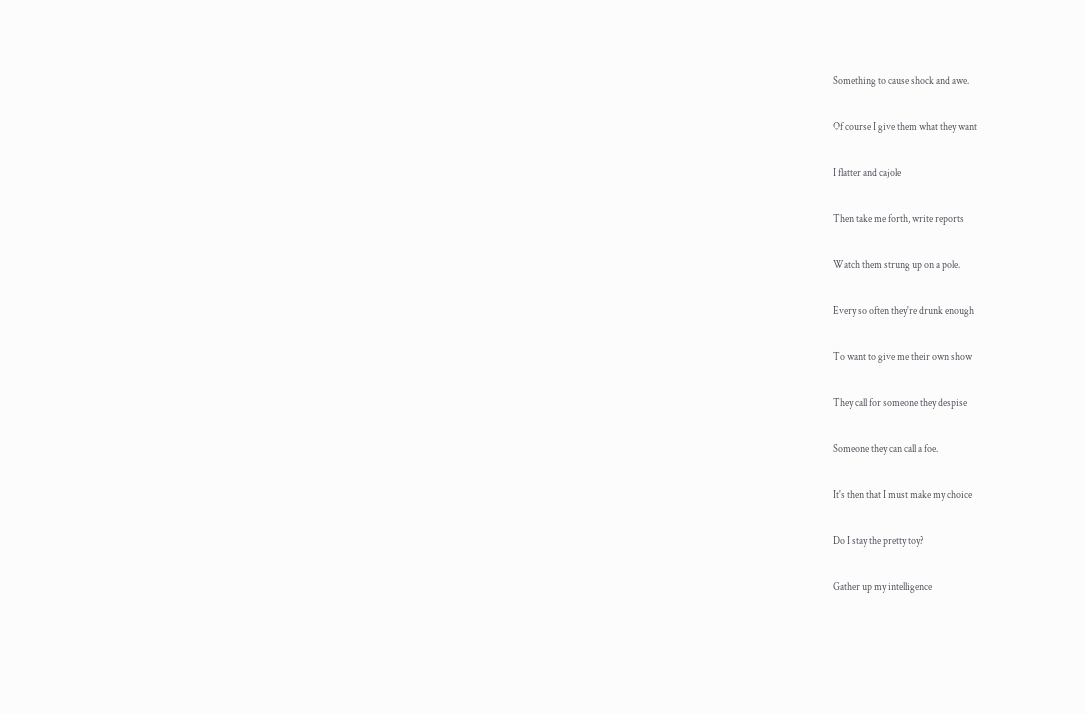Something to cause shock and awe.

Of course I give them what they want

I flatter and cajole

Then take me forth, write reports

Watch them strung up on a pole.

Every so often they're drunk enough

To want to give me their own show

They call for someone they despise

Someone they can call a foe.

It's then that I must make my choice

Do I stay the pretty toy?

Gather up my intelligence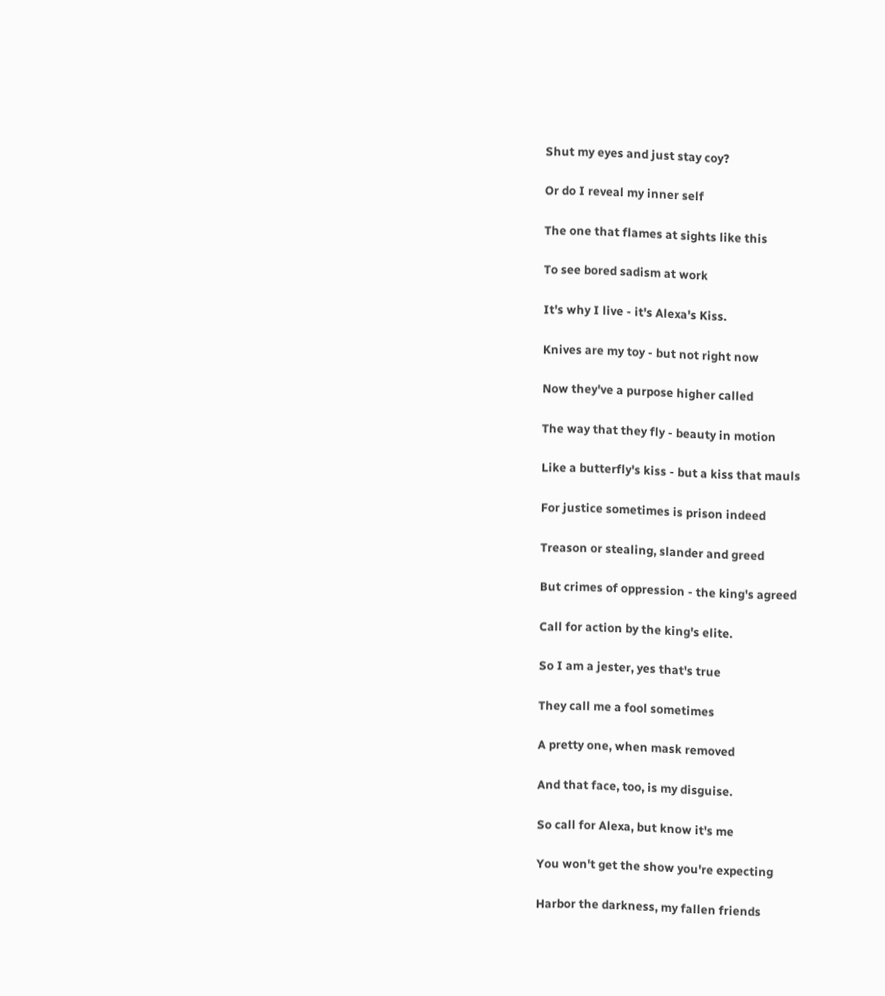Shut my eyes and just stay coy?

Or do I reveal my inner self

The one that flames at sights like this

To see bored sadism at work

It's why I live - it's Alexa's Kiss.

Knives are my toy - but not right now

Now they've a purpose higher called

The way that they fly - beauty in motion

Like a butterfly's kiss - but a kiss that mauls

For justice sometimes is prison indeed

Treason or stealing, slander and greed

But crimes of oppression - the king's agreed

Call for action by the king's elite.

So I am a jester, yes that's true

They call me a fool sometimes

A pretty one, when mask removed

And that face, too, is my disguise.

So call for Alexa, but know it's me

You won't get the show you're expecting

Harbor the darkness, my fallen friends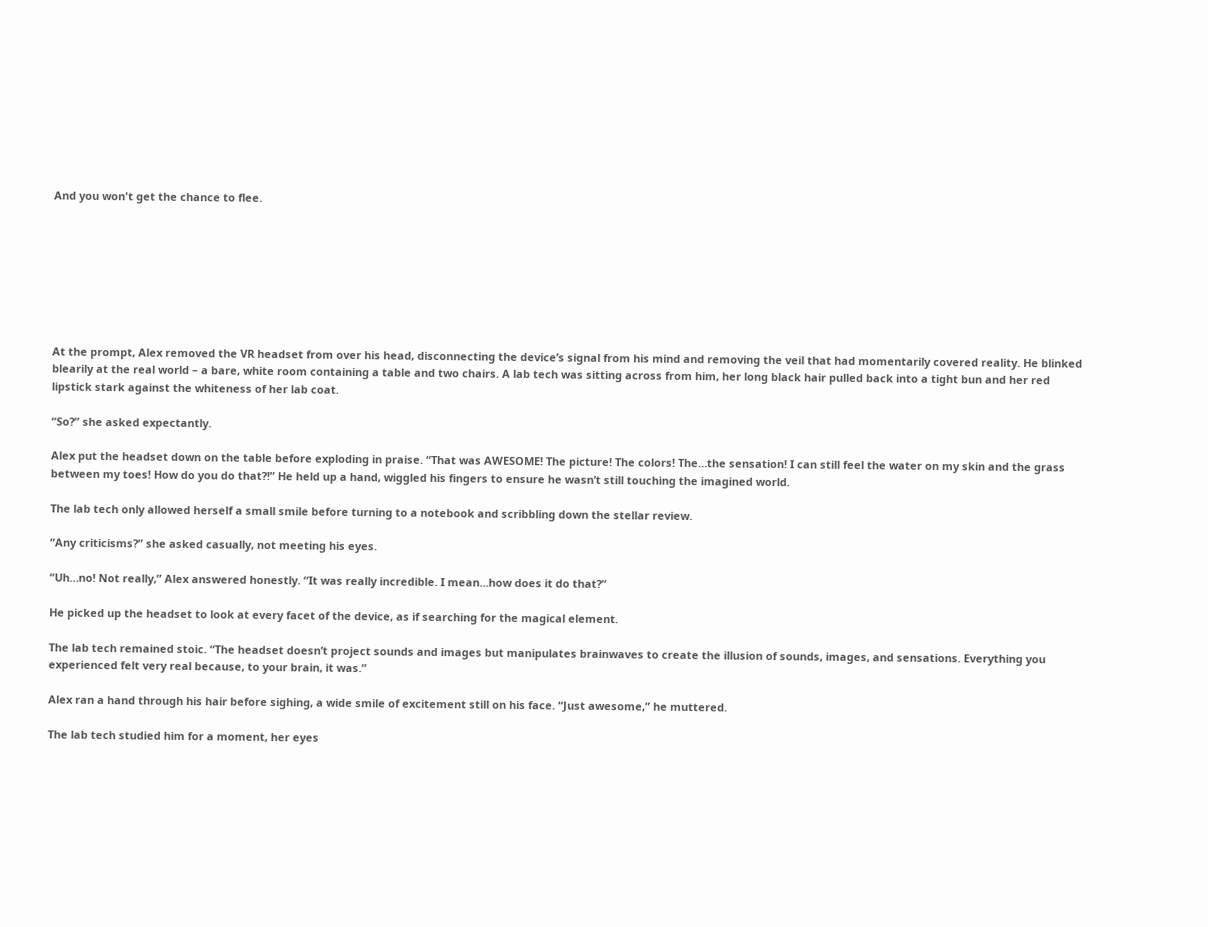And you won't get the chance to flee.








At the prompt, Alex removed the VR headset from over his head, disconnecting the device’s signal from his mind and removing the veil that had momentarily covered reality. He blinked blearily at the real world – a bare, white room containing a table and two chairs. A lab tech was sitting across from him, her long black hair pulled back into a tight bun and her red lipstick stark against the whiteness of her lab coat.

“So?” she asked expectantly.

Alex put the headset down on the table before exploding in praise. “That was AWESOME! The picture! The colors! The…the sensation! I can still feel the water on my skin and the grass between my toes! How do you do that?!” He held up a hand, wiggled his fingers to ensure he wasn’t still touching the imagined world.

The lab tech only allowed herself a small smile before turning to a notebook and scribbling down the stellar review.

“Any criticisms?” she asked casually, not meeting his eyes.

“Uh…no! Not really,” Alex answered honestly. “It was really incredible. I mean…how does it do that?”

He picked up the headset to look at every facet of the device, as if searching for the magical element.

The lab tech remained stoic. “The headset doesn’t project sounds and images but manipulates brainwaves to create the illusion of sounds, images, and sensations. Everything you experienced felt very real because, to your brain, it was.”

Alex ran a hand through his hair before sighing, a wide smile of excitement still on his face. “Just awesome,” he muttered.

The lab tech studied him for a moment, her eyes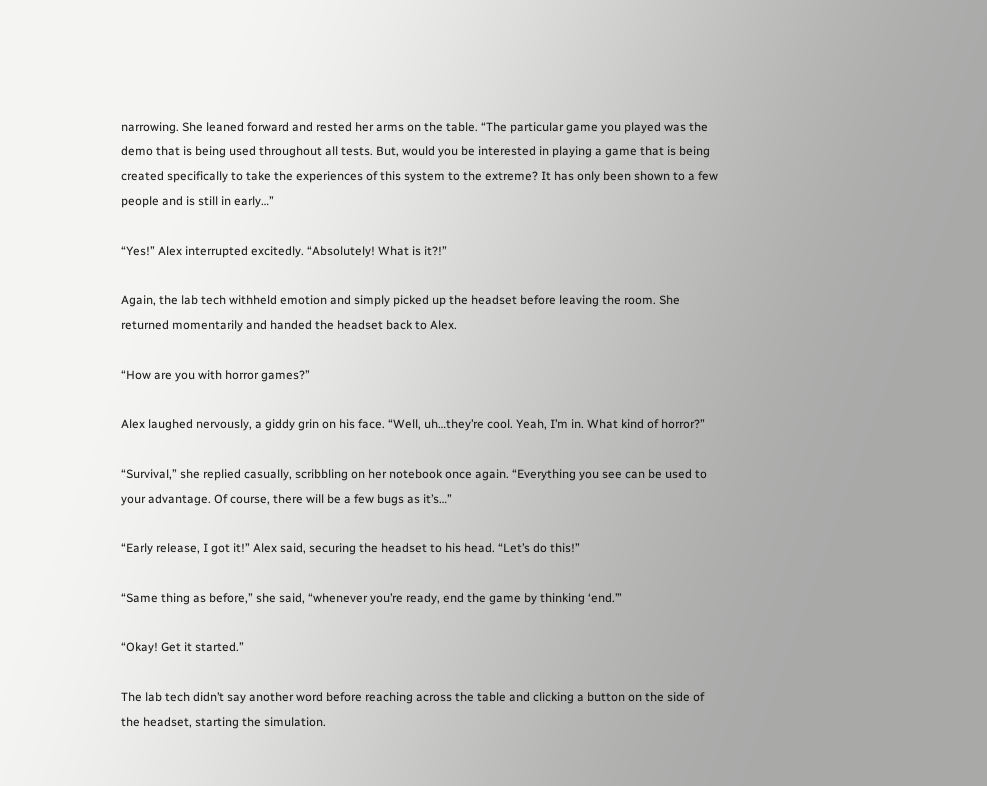narrowing. She leaned forward and rested her arms on the table. “The particular game you played was the demo that is being used throughout all tests. But, would you be interested in playing a game that is being created specifically to take the experiences of this system to the extreme? It has only been shown to a few people and is still in early…”

“Yes!” Alex interrupted excitedly. “Absolutely! What is it?!”

Again, the lab tech withheld emotion and simply picked up the headset before leaving the room. She returned momentarily and handed the headset back to Alex.

“How are you with horror games?”

Alex laughed nervously, a giddy grin on his face. “Well, uh…they’re cool. Yeah, I’m in. What kind of horror?”

“Survival,” she replied casually, scribbling on her notebook once again. “Everything you see can be used to your advantage. Of course, there will be a few bugs as it’s…”

“Early release, I got it!” Alex said, securing the headset to his head. “Let’s do this!”

“Same thing as before,” she said, “whenever you’re ready, end the game by thinking ‘end.’”

“Okay! Get it started.”

The lab tech didn’t say another word before reaching across the table and clicking a button on the side of the headset, starting the simulation.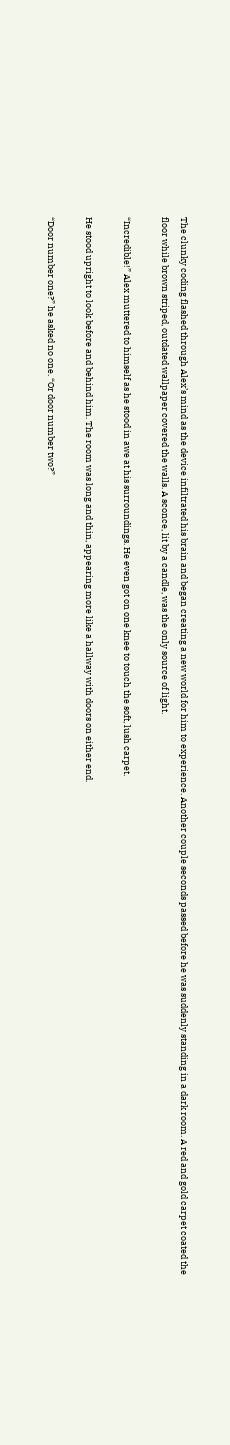The clunky coding flashed through Alex’s mind as the device infiltrated his brain and began creating a new world for him to experience. Another couple seconds passed before he was suddenly standing in a dark room. A red and gold carpet coated the floor while brown striped, outdated wallpaper covered the walls. A sconce, lit by a candle, was the only source of light.

“Incredible!” Alex muttered to himself as he stood in awe at his surroundings. He even got on one knee to touch the soft, lush carpet.

He stood upright to look before and behind him. The room was long and thin, appearing more like a hallway with doors on either end.

“Door number one?” he asked no one. “Or door number two?”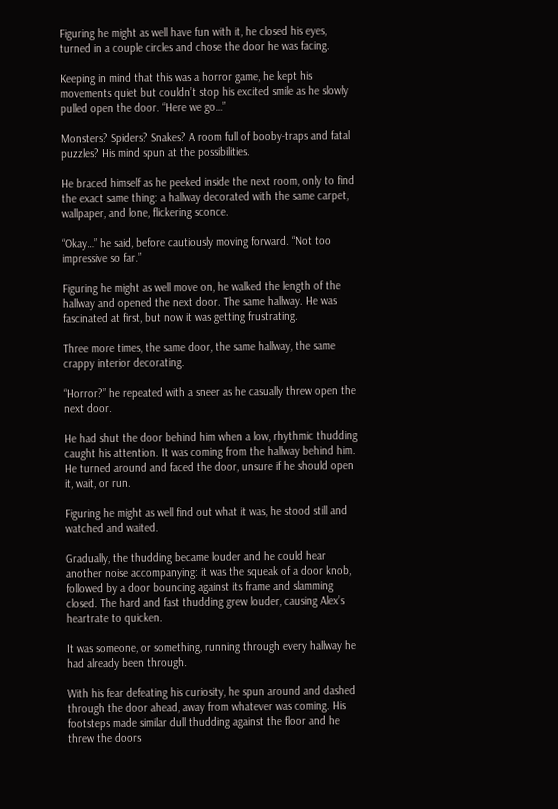Figuring he might as well have fun with it, he closed his eyes, turned in a couple circles and chose the door he was facing.

Keeping in mind that this was a horror game, he kept his movements quiet but couldn’t stop his excited smile as he slowly pulled open the door. “Here we go…”

Monsters? Spiders? Snakes? A room full of booby-traps and fatal puzzles? His mind spun at the possibilities.

He braced himself as he peeked inside the next room, only to find the exact same thing: a hallway decorated with the same carpet, wallpaper, and lone, flickering sconce.

“Okay…” he said, before cautiously moving forward. “Not too impressive so far.”

Figuring he might as well move on, he walked the length of the hallway and opened the next door. The same hallway. He was fascinated at first, but now it was getting frustrating.

Three more times, the same door, the same hallway, the same crappy interior decorating.

“Horror?” he repeated with a sneer as he casually threw open the next door.

He had shut the door behind him when a low, rhythmic thudding caught his attention. It was coming from the hallway behind him. He turned around and faced the door, unsure if he should open it, wait, or run.

Figuring he might as well find out what it was, he stood still and watched and waited.

Gradually, the thudding became louder and he could hear another noise accompanying: it was the squeak of a door knob, followed by a door bouncing against its frame and slamming closed. The hard and fast thudding grew louder, causing Alex’s heartrate to quicken.

It was someone, or something, running through every hallway he had already been through.

With his fear defeating his curiosity, he spun around and dashed through the door ahead, away from whatever was coming. His footsteps made similar dull thudding against the floor and he threw the doors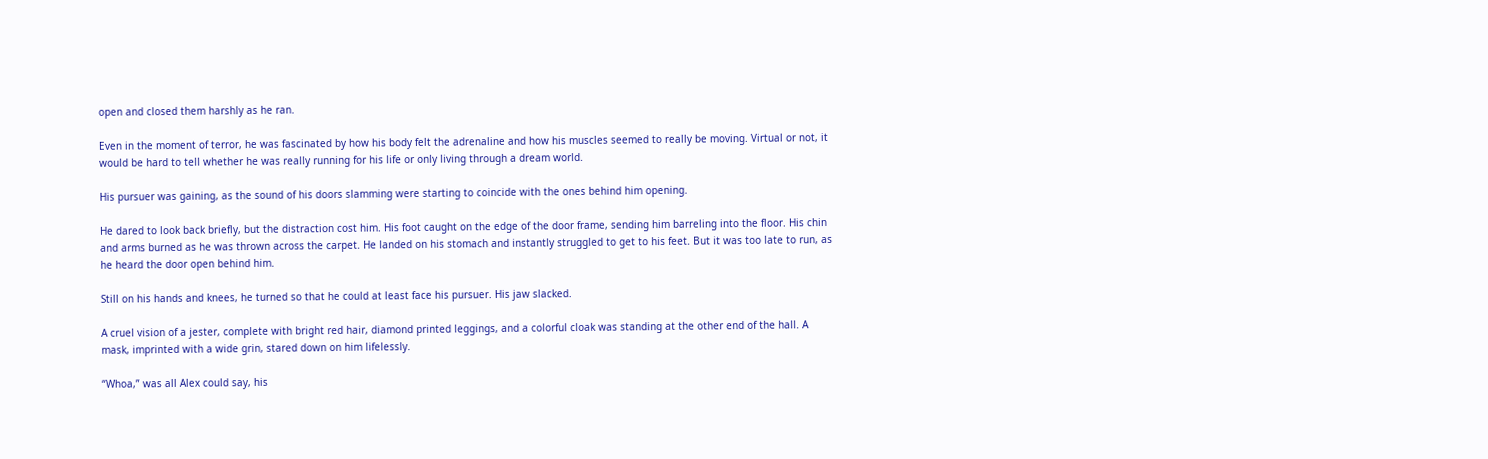open and closed them harshly as he ran.

Even in the moment of terror, he was fascinated by how his body felt the adrenaline and how his muscles seemed to really be moving. Virtual or not, it would be hard to tell whether he was really running for his life or only living through a dream world.

His pursuer was gaining, as the sound of his doors slamming were starting to coincide with the ones behind him opening.

He dared to look back briefly, but the distraction cost him. His foot caught on the edge of the door frame, sending him barreling into the floor. His chin and arms burned as he was thrown across the carpet. He landed on his stomach and instantly struggled to get to his feet. But it was too late to run, as he heard the door open behind him.

Still on his hands and knees, he turned so that he could at least face his pursuer. His jaw slacked.

A cruel vision of a jester, complete with bright red hair, diamond printed leggings, and a colorful cloak was standing at the other end of the hall. A mask, imprinted with a wide grin, stared down on him lifelessly.

“Whoa,” was all Alex could say, his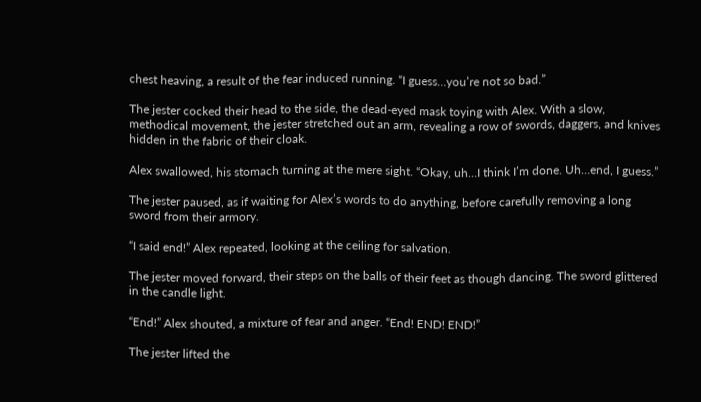chest heaving, a result of the fear induced running. “I guess…you’re not so bad.”

The jester cocked their head to the side, the dead-eyed mask toying with Alex. With a slow, methodical movement, the jester stretched out an arm, revealing a row of swords, daggers, and knives hidden in the fabric of their cloak.

Alex swallowed, his stomach turning at the mere sight. “Okay, uh…I think I’m done. Uh…end, I guess.”

The jester paused, as if waiting for Alex’s words to do anything, before carefully removing a long sword from their armory.

“I said end!” Alex repeated, looking at the ceiling for salvation.

The jester moved forward, their steps on the balls of their feet as though dancing. The sword glittered in the candle light.

“End!” Alex shouted, a mixture of fear and anger. “End! END! END!”

The jester lifted the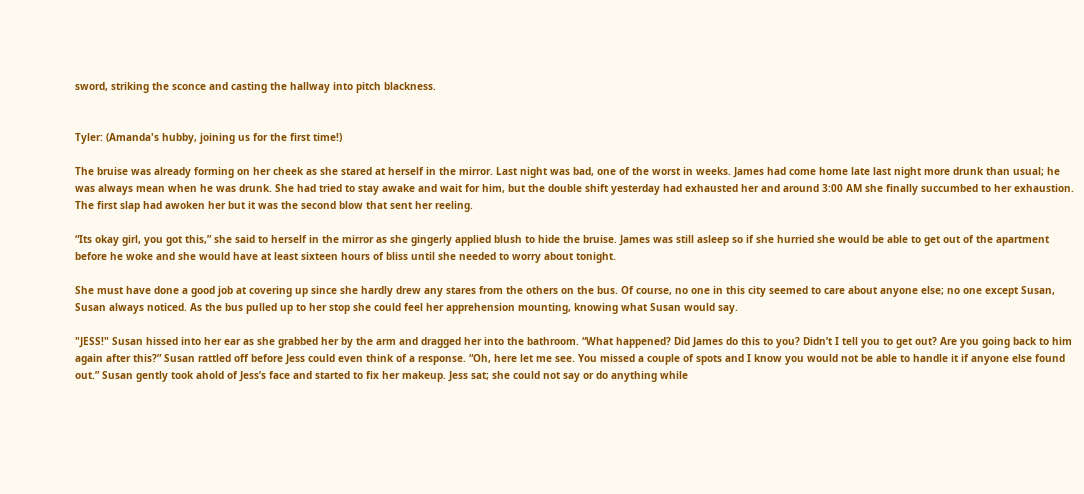sword, striking the sconce and casting the hallway into pitch blackness.


Tyler: (Amanda's hubby, joining us for the first time!)

The bruise was already forming on her cheek as she stared at herself in the mirror. Last night was bad, one of the worst in weeks. James had come home late last night more drunk than usual; he was always mean when he was drunk. She had tried to stay awake and wait for him, but the double shift yesterday had exhausted her and around 3:00 AM she finally succumbed to her exhaustion. The first slap had awoken her but it was the second blow that sent her reeling.

“Its okay girl, you got this,” she said to herself in the mirror as she gingerly applied blush to hide the bruise. James was still asleep so if she hurried she would be able to get out of the apartment before he woke and she would have at least sixteen hours of bliss until she needed to worry about tonight.

She must have done a good job at covering up since she hardly drew any stares from the others on the bus. Of course, no one in this city seemed to care about anyone else; no one except Susan, Susan always noticed. As the bus pulled up to her stop she could feel her apprehension mounting, knowing what Susan would say.

"JESS!" Susan hissed into her ear as she grabbed her by the arm and dragged her into the bathroom. “What happened? Did James do this to you? Didn’t I tell you to get out? Are you going back to him again after this?” Susan rattled off before Jess could even think of a response. “Oh, here let me see. You missed a couple of spots and I know you would not be able to handle it if anyone else found out.” Susan gently took ahold of Jess’s face and started to fix her makeup. Jess sat; she could not say or do anything while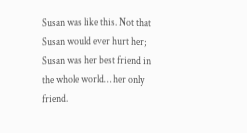Susan was like this. Not that Susan would ever hurt her; Susan was her best friend in the whole world… her only friend.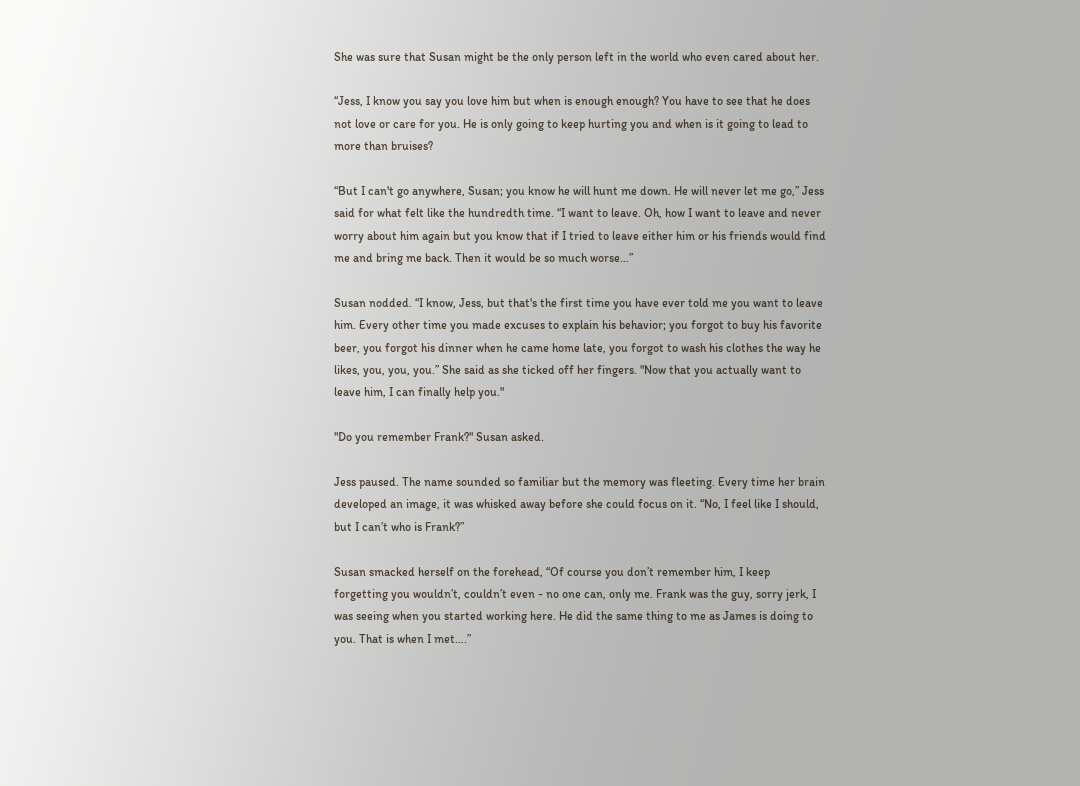She was sure that Susan might be the only person left in the world who even cared about her.

“Jess, I know you say you love him but when is enough enough? You have to see that he does not love or care for you. He is only going to keep hurting you and when is it going to lead to more than bruises?

“But I can't go anywhere, Susan; you know he will hunt me down. He will never let me go,” Jess said for what felt like the hundredth time. “I want to leave. Oh, how I want to leave and never worry about him again but you know that if I tried to leave either him or his friends would find me and bring me back. Then it would be so much worse…”

Susan nodded. “I know, Jess, but that's the first time you have ever told me you want to leave him. Every other time you made excuses to explain his behavior; you forgot to buy his favorite beer, you forgot his dinner when he came home late, you forgot to wash his clothes the way he likes, you, you, you.” She said as she ticked off her fingers. "Now that you actually want to leave him, I can finally help you."

"Do you remember Frank?" Susan asked.

Jess paused. The name sounded so familiar but the memory was fleeting. Every time her brain developed an image, it was whisked away before she could focus on it. “No, I feel like I should, but I can’t who is Frank?”

Susan smacked herself on the forehead, “Of course you don’t remember him, I keep forgetting you wouldn’t, couldn’t even - no one can, only me. Frank was the guy, sorry jerk, I was seeing when you started working here. He did the same thing to me as James is doing to you. That is when I met….”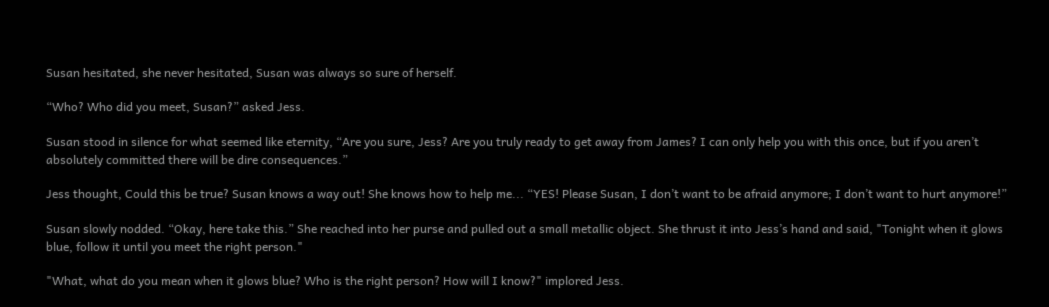Susan hesitated, she never hesitated, Susan was always so sure of herself.

“Who? Who did you meet, Susan?” asked Jess.

Susan stood in silence for what seemed like eternity, “Are you sure, Jess? Are you truly ready to get away from James? I can only help you with this once, but if you aren’t absolutely committed there will be dire consequences.”

Jess thought, Could this be true? Susan knows a way out! She knows how to help me... “YES! Please Susan, I don’t want to be afraid anymore; I don’t want to hurt anymore!”

Susan slowly nodded. “Okay, here take this.” She reached into her purse and pulled out a small metallic object. She thrust it into Jess’s hand and said, "Tonight when it glows blue, follow it until you meet the right person."

"What, what do you mean when it glows blue? Who is the right person? How will I know?" implored Jess.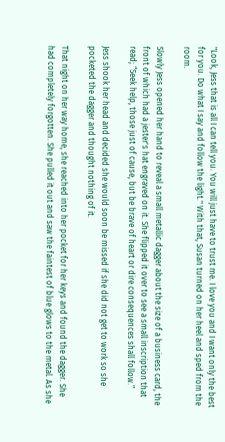"Look, Jess that is all I can tell you. You will just have to trust me. I love you and I want only the best for you. Do what I say and follow the light." With that, Susan turned on her heel and sped from the room.

Slowly Jess opened her hand to reveal a small metallic dagger about the size of a business card, the front of which had a jester's hat engraved on it. She flipped it over to see a small inscription that read; “Seek help, those just of cause, but be brave of heart or dire consequences shall follow.”

Jess shook her head and decided she would soon be missed if she did not get to work so she pocketed the dagger and thought nothing of it.

That night on her way home, she reached into her pocket for her keys and found the dagger. She had completely forgotten. She pulled it out and saw the faintest of blue glows to the metal. As she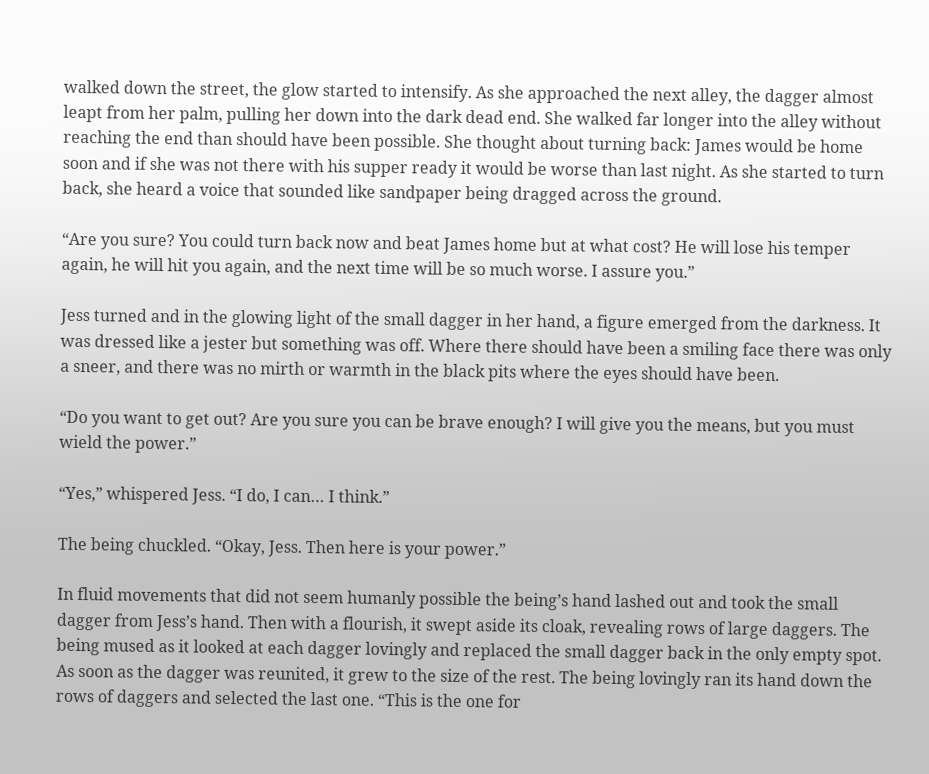walked down the street, the glow started to intensify. As she approached the next alley, the dagger almost leapt from her palm, pulling her down into the dark dead end. She walked far longer into the alley without reaching the end than should have been possible. She thought about turning back: James would be home soon and if she was not there with his supper ready it would be worse than last night. As she started to turn back, she heard a voice that sounded like sandpaper being dragged across the ground.

“Are you sure? You could turn back now and beat James home but at what cost? He will lose his temper again, he will hit you again, and the next time will be so much worse. I assure you.”

Jess turned and in the glowing light of the small dagger in her hand, a figure emerged from the darkness. It was dressed like a jester but something was off. Where there should have been a smiling face there was only a sneer, and there was no mirth or warmth in the black pits where the eyes should have been.

“Do you want to get out? Are you sure you can be brave enough? I will give you the means, but you must wield the power.”

“Yes,” whispered Jess. “I do, I can… I think.”

The being chuckled. “Okay, Jess. Then here is your power.”

In fluid movements that did not seem humanly possible the being’s hand lashed out and took the small dagger from Jess’s hand. Then with a flourish, it swept aside its cloak, revealing rows of large daggers. The being mused as it looked at each dagger lovingly and replaced the small dagger back in the only empty spot. As soon as the dagger was reunited, it grew to the size of the rest. The being lovingly ran its hand down the rows of daggers and selected the last one. “This is the one for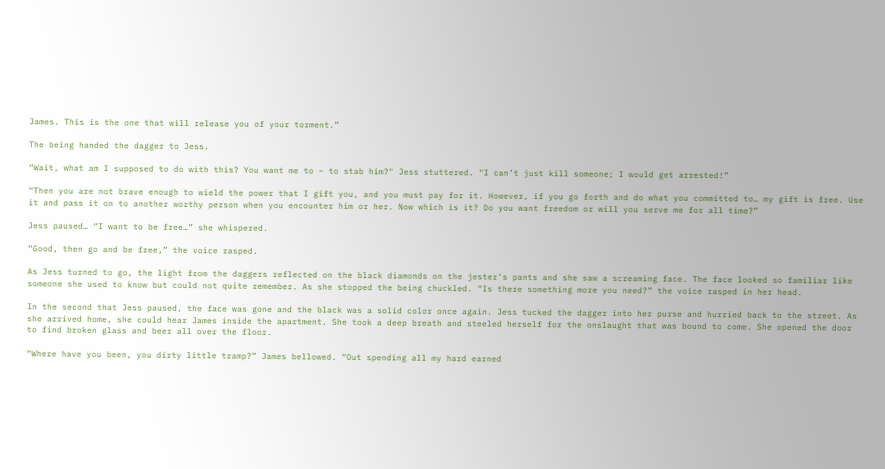James. This is the one that will release you of your torment.”

The being handed the dagger to Jess.

“Wait, what am I supposed to do with this? You want me to – to stab him?" Jess stuttered. "I can’t just kill someone; I would get arrested!”

“Then you are not brave enough to wield the power that I gift you, and you must pay for it. However, if you go forth and do what you committed to… my gift is free. Use it and pass it on to another worthy person when you encounter him or her. Now which is it? Do you want freedom or will you serve me for all time?”

Jess paused… “I want to be free…” she whispered.

“Good, then go and be free,” the voice rasped.

As Jess turned to go, the light from the daggers reflected on the black diamonds on the jester's pants and she saw a screaming face. The face looked so familiar like someone she used to know but could not quite remember. As she stopped the being chuckled. “Is there something more you need?” the voice rasped in her head.

In the second that Jess paused, the face was gone and the black was a solid color once again. Jess tucked the dagger into her purse and hurried back to the street. As she arrived home, she could hear James inside the apartment. She took a deep breath and steeled herself for the onslaught that was bound to come. She opened the door to find broken glass and beer all over the floor.

“Where have you been, you dirty little tramp?” James bellowed. “Out spending all my hard earned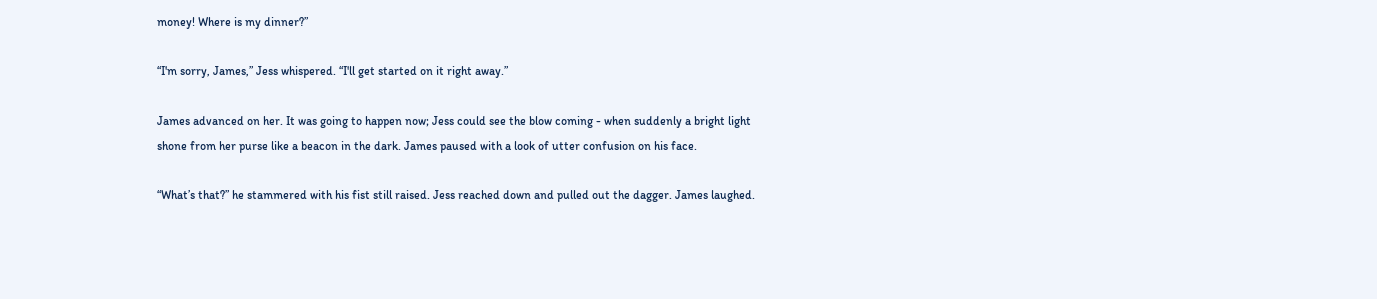money! Where is my dinner?”

“I'm sorry, James,” Jess whispered. “I'll get started on it right away.”

James advanced on her. It was going to happen now; Jess could see the blow coming - when suddenly a bright light shone from her purse like a beacon in the dark. James paused with a look of utter confusion on his face.

“What’s that?” he stammered with his fist still raised. Jess reached down and pulled out the dagger. James laughed.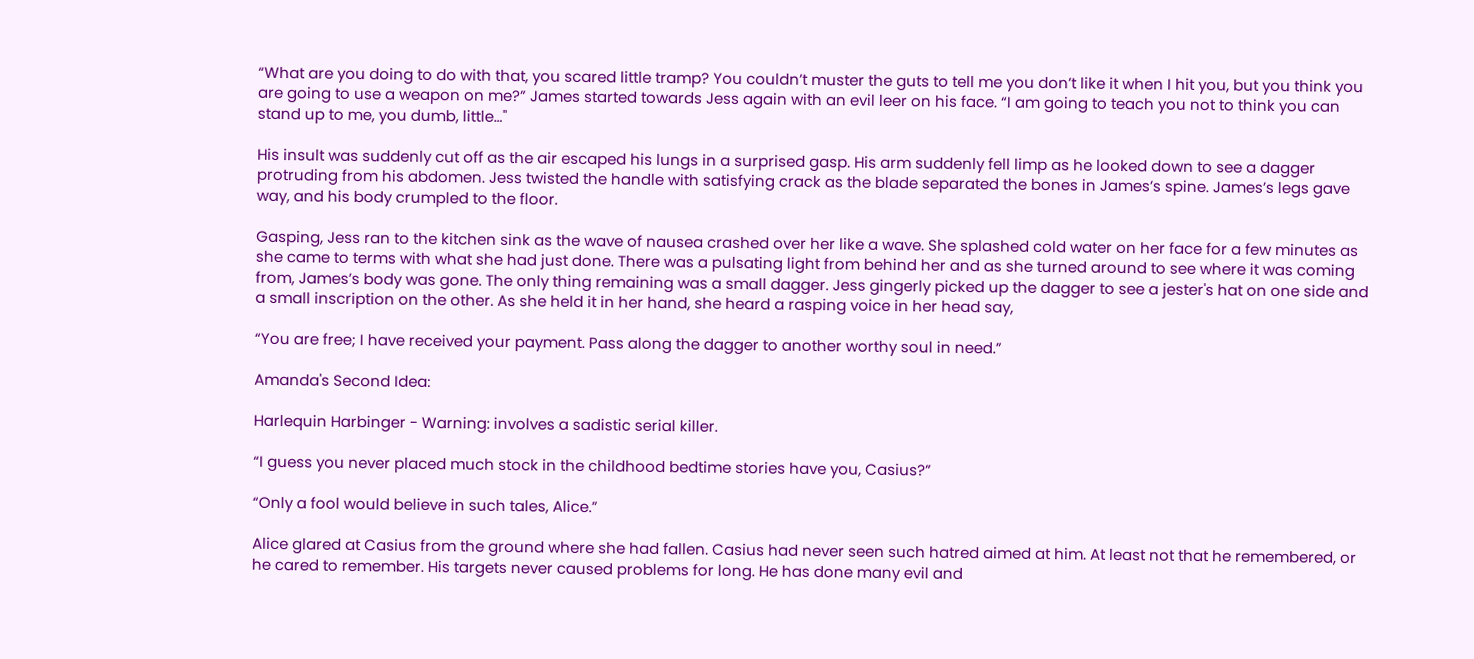“What are you doing to do with that, you scared little tramp? You couldn’t muster the guts to tell me you don’t like it when I hit you, but you think you are going to use a weapon on me?” James started towards Jess again with an evil leer on his face. “I am going to teach you not to think you can stand up to me, you dumb, little…"

His insult was suddenly cut off as the air escaped his lungs in a surprised gasp. His arm suddenly fell limp as he looked down to see a dagger protruding from his abdomen. Jess twisted the handle with satisfying crack as the blade separated the bones in James’s spine. James’s legs gave way, and his body crumpled to the floor.

Gasping, Jess ran to the kitchen sink as the wave of nausea crashed over her like a wave. She splashed cold water on her face for a few minutes as she came to terms with what she had just done. There was a pulsating light from behind her and as she turned around to see where it was coming from, James’s body was gone. The only thing remaining was a small dagger. Jess gingerly picked up the dagger to see a jester's hat on one side and a small inscription on the other. As she held it in her hand, she heard a rasping voice in her head say,

“You are free; I have received your payment. Pass along the dagger to another worthy soul in need.”

Amanda's Second Idea:

Harlequin Harbinger - Warning: involves a sadistic serial killer.

“I guess you never placed much stock in the childhood bedtime stories have you, Casius?”

“Only a fool would believe in such tales, Alice.”

Alice glared at Casius from the ground where she had fallen. Casius had never seen such hatred aimed at him. At least not that he remembered, or he cared to remember. His targets never caused problems for long. He has done many evil and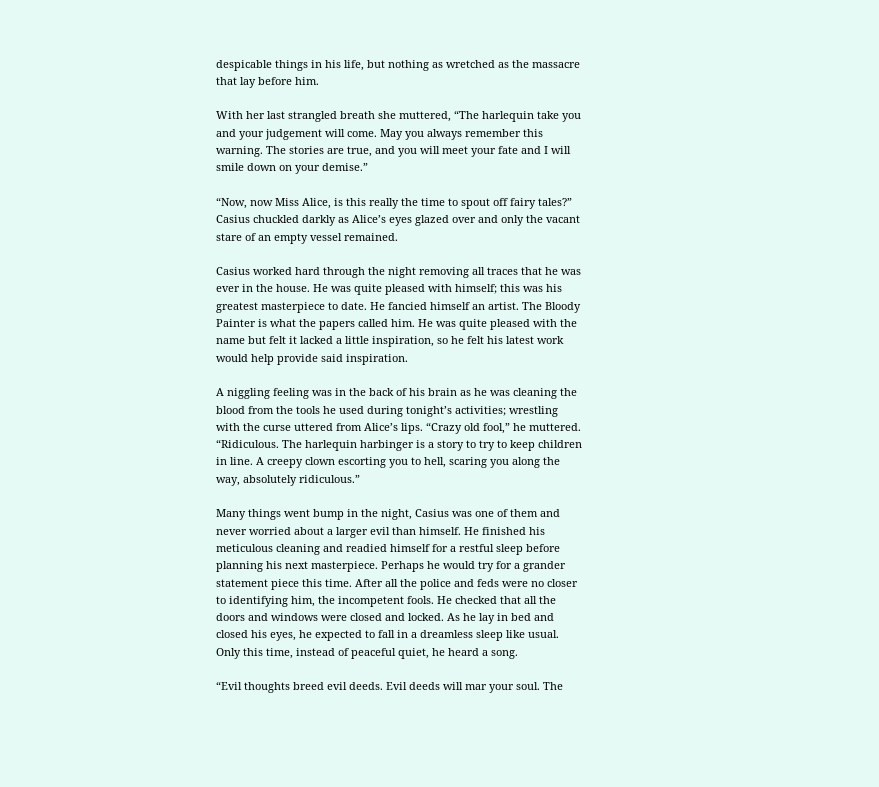despicable things in his life, but nothing as wretched as the massacre that lay before him.

With her last strangled breath she muttered, “The harlequin take you and your judgement will come. May you always remember this warning. The stories are true, and you will meet your fate and I will smile down on your demise.”

“Now, now Miss Alice, is this really the time to spout off fairy tales?” Casius chuckled darkly as Alice’s eyes glazed over and only the vacant stare of an empty vessel remained.

Casius worked hard through the night removing all traces that he was ever in the house. He was quite pleased with himself; this was his greatest masterpiece to date. He fancied himself an artist. The Bloody Painter is what the papers called him. He was quite pleased with the name but felt it lacked a little inspiration, so he felt his latest work would help provide said inspiration.

A niggling feeling was in the back of his brain as he was cleaning the blood from the tools he used during tonight’s activities; wrestling with the curse uttered from Alice’s lips. “Crazy old fool,” he muttered. “Ridiculous. The harlequin harbinger is a story to try to keep children in line. A creepy clown escorting you to hell, scaring you along the way, absolutely ridiculous.”

Many things went bump in the night, Casius was one of them and never worried about a larger evil than himself. He finished his meticulous cleaning and readied himself for a restful sleep before planning his next masterpiece. Perhaps he would try for a grander statement piece this time. After all the police and feds were no closer to identifying him, the incompetent fools. He checked that all the doors and windows were closed and locked. As he lay in bed and closed his eyes, he expected to fall in a dreamless sleep like usual. Only this time, instead of peaceful quiet, he heard a song.

“Evil thoughts breed evil deeds. Evil deeds will mar your soul. The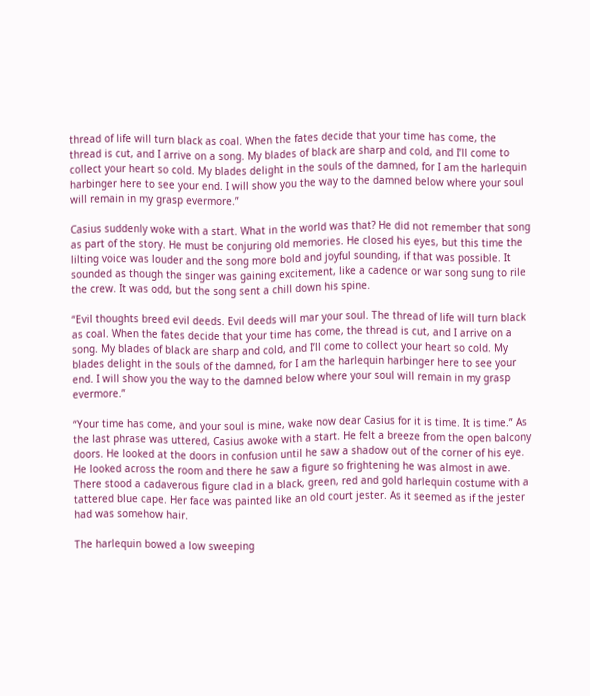thread of life will turn black as coal. When the fates decide that your time has come, the thread is cut, and I arrive on a song. My blades of black are sharp and cold, and I’ll come to collect your heart so cold. My blades delight in the souls of the damned, for I am the harlequin harbinger here to see your end. I will show you the way to the damned below where your soul will remain in my grasp evermore.”

Casius suddenly woke with a start. What in the world was that? He did not remember that song as part of the story. He must be conjuring old memories. He closed his eyes, but this time the lilting voice was louder and the song more bold and joyful sounding, if that was possible. It sounded as though the singer was gaining excitement, like a cadence or war song sung to rile the crew. It was odd, but the song sent a chill down his spine.

“Evil thoughts breed evil deeds. Evil deeds will mar your soul. The thread of life will turn black as coal. When the fates decide that your time has come, the thread is cut, and I arrive on a song. My blades of black are sharp and cold, and I’ll come to collect your heart so cold. My blades delight in the souls of the damned, for I am the harlequin harbinger here to see your end. I will show you the way to the damned below where your soul will remain in my grasp evermore.”

“Your time has come, and your soul is mine, wake now dear Casius for it is time. It is time.” As the last phrase was uttered, Casius awoke with a start. He felt a breeze from the open balcony doors. He looked at the doors in confusion until he saw a shadow out of the corner of his eye. He looked across the room and there he saw a figure so frightening he was almost in awe. There stood a cadaverous figure clad in a black, green, red and gold harlequin costume with a tattered blue cape. Her face was painted like an old court jester. As it seemed as if the jester had was somehow hair.

The harlequin bowed a low sweeping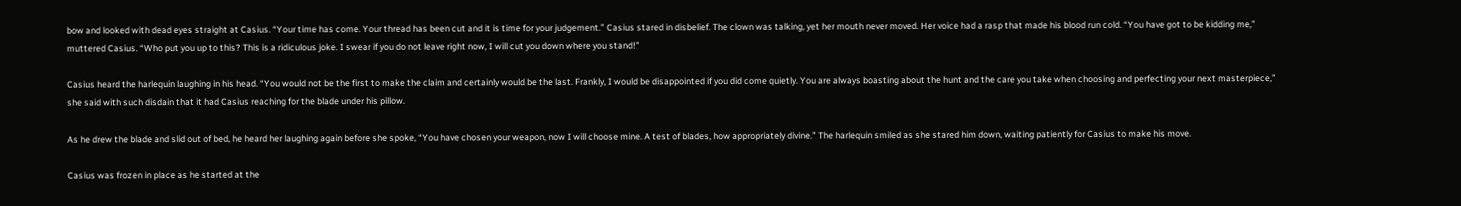bow and looked with dead eyes straight at Casius. “Your time has come. Your thread has been cut and it is time for your judgement.” Casius stared in disbelief. The clown was talking, yet her mouth never moved. Her voice had a rasp that made his blood run cold. “You have got to be kidding me,” muttered Casius. “Who put you up to this? This is a ridiculous joke. I swear if you do not leave right now, I will cut you down where you stand!”

Casius heard the harlequin laughing in his head. “You would not be the first to make the claim and certainly would be the last. Frankly, I would be disappointed if you did come quietly. You are always boasting about the hunt and the care you take when choosing and perfecting your next masterpiece,” she said with such disdain that it had Casius reaching for the blade under his pillow.

As he drew the blade and slid out of bed, he heard her laughing again before she spoke, “You have chosen your weapon, now I will choose mine. A test of blades, how appropriately divine.” The harlequin smiled as she stared him down, waiting patiently for Casius to make his move.

Casius was frozen in place as he started at the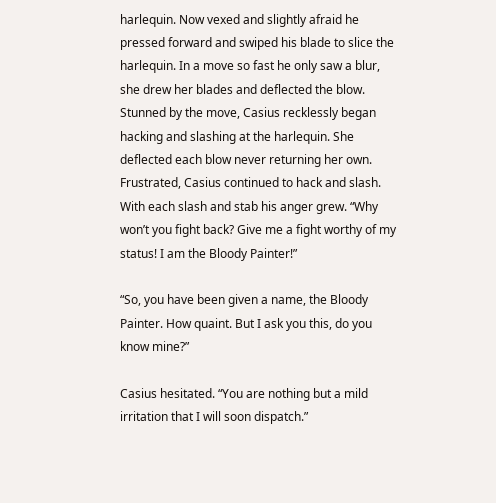harlequin. Now vexed and slightly afraid he pressed forward and swiped his blade to slice the harlequin. In a move so fast he only saw a blur, she drew her blades and deflected the blow. Stunned by the move, Casius recklessly began hacking and slashing at the harlequin. She deflected each blow never returning her own. Frustrated, Casius continued to hack and slash. With each slash and stab his anger grew. “Why won’t you fight back? Give me a fight worthy of my status! I am the Bloody Painter!”

“So, you have been given a name, the Bloody Painter. How quaint. But I ask you this, do you know mine?”

Casius hesitated. “You are nothing but a mild irritation that I will soon dispatch.”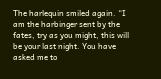The harlequin smiled again. “I am the harbinger sent by the fates, try as you might, this will be your last night. You have asked me to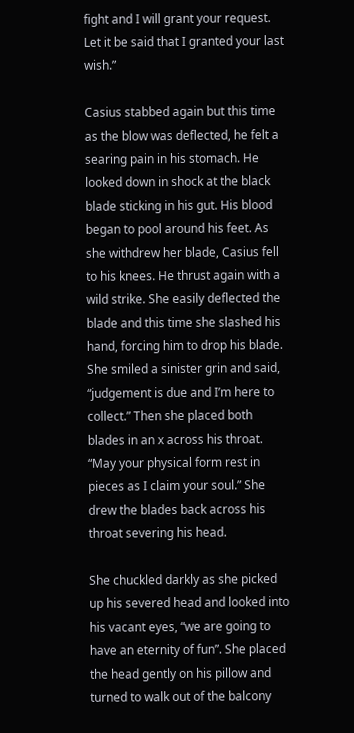fight and I will grant your request. Let it be said that I granted your last wish.”

Casius stabbed again but this time as the blow was deflected, he felt a searing pain in his stomach. He looked down in shock at the black blade sticking in his gut. His blood began to pool around his feet. As she withdrew her blade, Casius fell to his knees. He thrust again with a wild strike. She easily deflected the blade and this time she slashed his hand, forcing him to drop his blade. She smiled a sinister grin and said, “judgement is due and I’m here to collect.” Then she placed both blades in an x across his throat. “May your physical form rest in pieces as I claim your soul.” She drew the blades back across his throat severing his head.

She chuckled darkly as she picked up his severed head and looked into his vacant eyes, “we are going to have an eternity of fun”. She placed the head gently on his pillow and turned to walk out of the balcony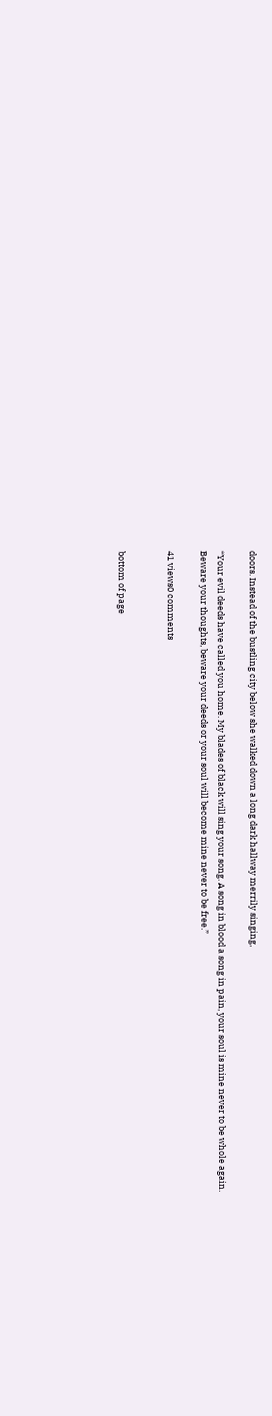doors. Instead of the bustling city below she walked down a long dark hallway merrily singing,

“Your evil deeds have called you home. My blades of black will sing your song. A song in blood a song in pain, your soul is mine never to be whole again. Beware your thoughts, beware your deeds or your soul will become mine never to be free.”

41 views0 comments


bottom of page